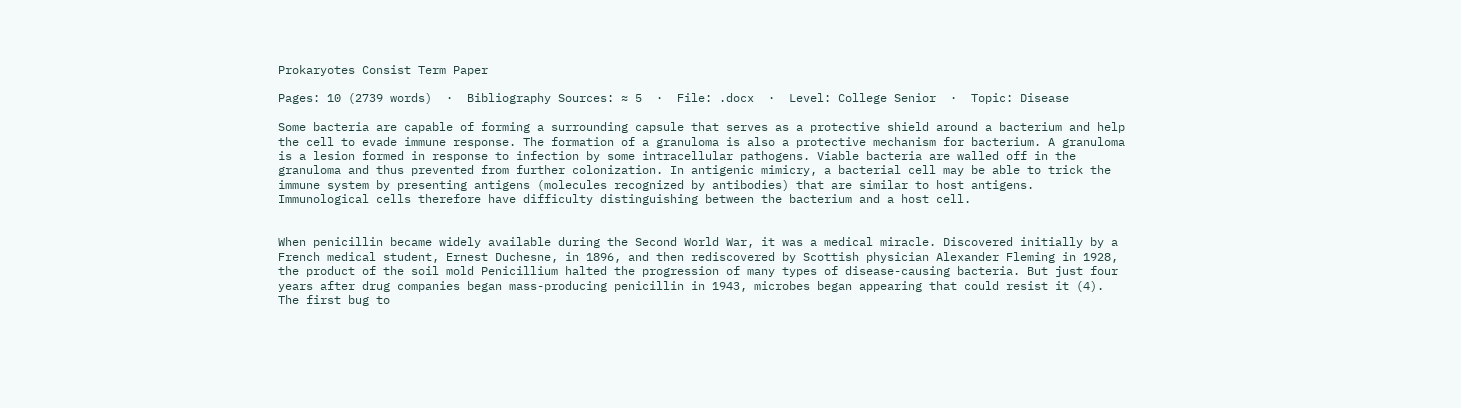Prokaryotes Consist Term Paper

Pages: 10 (2739 words)  ·  Bibliography Sources: ≈ 5  ·  File: .docx  ·  Level: College Senior  ·  Topic: Disease

Some bacteria are capable of forming a surrounding capsule that serves as a protective shield around a bacterium and help the cell to evade immune response. The formation of a granuloma is also a protective mechanism for bacterium. A granuloma is a lesion formed in response to infection by some intracellular pathogens. Viable bacteria are walled off in the granuloma and thus prevented from further colonization. In antigenic mimicry, a bacterial cell may be able to trick the immune system by presenting antigens (molecules recognized by antibodies) that are similar to host antigens. Immunological cells therefore have difficulty distinguishing between the bacterium and a host cell.


When penicillin became widely available during the Second World War, it was a medical miracle. Discovered initially by a French medical student, Ernest Duchesne, in 1896, and then rediscovered by Scottish physician Alexander Fleming in 1928, the product of the soil mold Penicillium halted the progression of many types of disease-causing bacteria. But just four years after drug companies began mass-producing penicillin in 1943, microbes began appearing that could resist it (4). The first bug to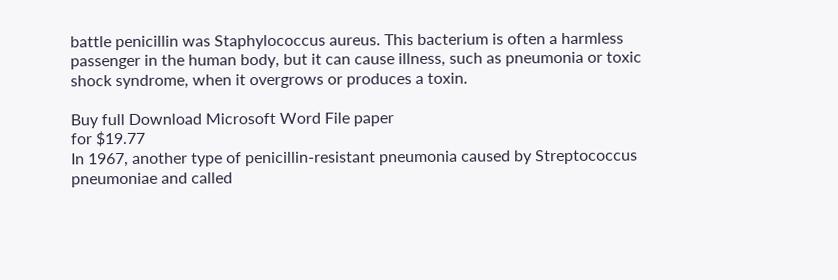battle penicillin was Staphylococcus aureus. This bacterium is often a harmless passenger in the human body, but it can cause illness, such as pneumonia or toxic shock syndrome, when it overgrows or produces a toxin.

Buy full Download Microsoft Word File paper
for $19.77
In 1967, another type of penicillin-resistant pneumonia caused by Streptococcus pneumoniae and called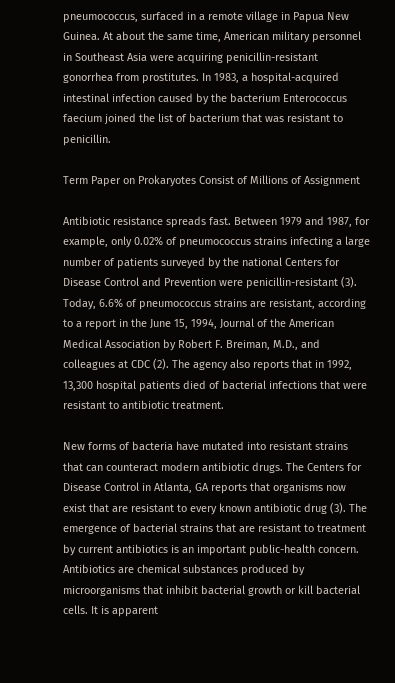pneumococcus, surfaced in a remote village in Papua New Guinea. At about the same time, American military personnel in Southeast Asia were acquiring penicillin-resistant gonorrhea from prostitutes. In 1983, a hospital-acquired intestinal infection caused by the bacterium Enterococcus faecium joined the list of bacterium that was resistant to penicillin.

Term Paper on Prokaryotes Consist of Millions of Assignment

Antibiotic resistance spreads fast. Between 1979 and 1987, for example, only 0.02% of pneumococcus strains infecting a large number of patients surveyed by the national Centers for Disease Control and Prevention were penicillin-resistant (3). Today, 6.6% of pneumococcus strains are resistant, according to a report in the June 15, 1994, Journal of the American Medical Association by Robert F. Breiman, M.D., and colleagues at CDC (2). The agency also reports that in 1992, 13,300 hospital patients died of bacterial infections that were resistant to antibiotic treatment.

New forms of bacteria have mutated into resistant strains that can counteract modern antibiotic drugs. The Centers for Disease Control in Atlanta, GA reports that organisms now exist that are resistant to every known antibiotic drug (3). The emergence of bacterial strains that are resistant to treatment by current antibiotics is an important public-health concern. Antibiotics are chemical substances produced by microorganisms that inhibit bacterial growth or kill bacterial cells. It is apparent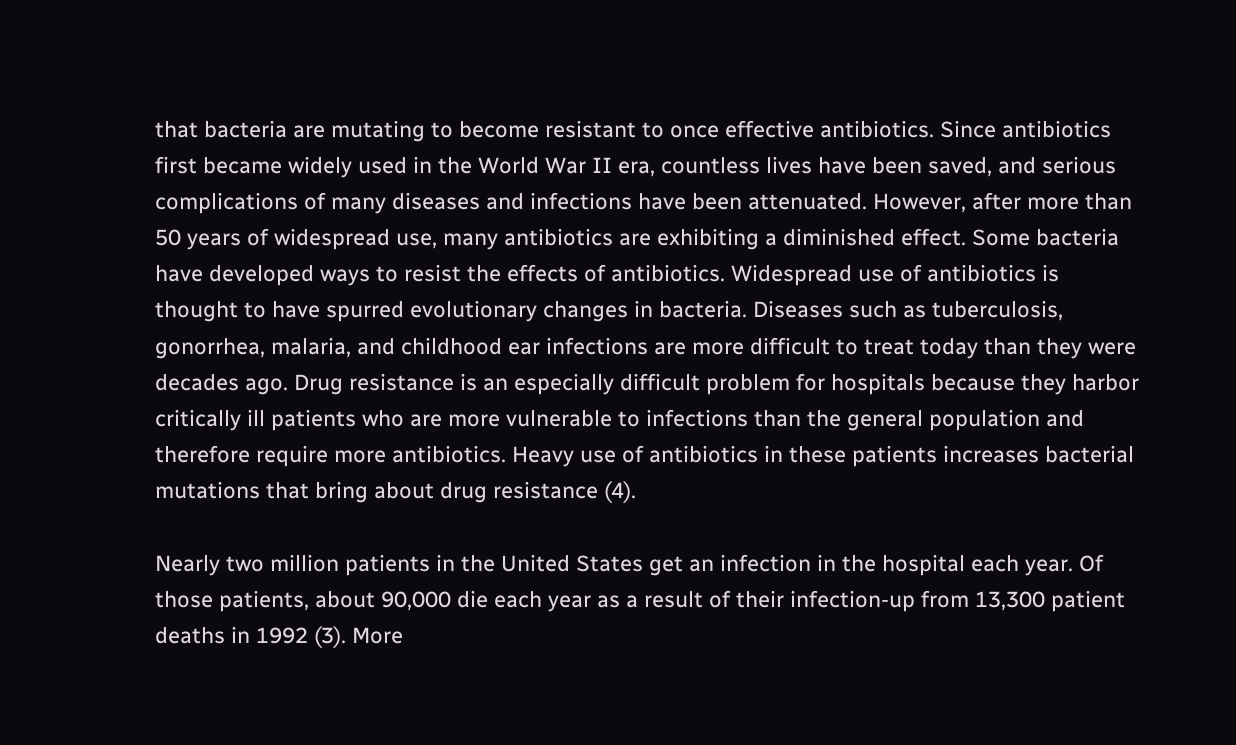that bacteria are mutating to become resistant to once effective antibiotics. Since antibiotics first became widely used in the World War II era, countless lives have been saved, and serious complications of many diseases and infections have been attenuated. However, after more than 50 years of widespread use, many antibiotics are exhibiting a diminished effect. Some bacteria have developed ways to resist the effects of antibiotics. Widespread use of antibiotics is thought to have spurred evolutionary changes in bacteria. Diseases such as tuberculosis, gonorrhea, malaria, and childhood ear infections are more difficult to treat today than they were decades ago. Drug resistance is an especially difficult problem for hospitals because they harbor critically ill patients who are more vulnerable to infections than the general population and therefore require more antibiotics. Heavy use of antibiotics in these patients increases bacterial mutations that bring about drug resistance (4).

Nearly two million patients in the United States get an infection in the hospital each year. Of those patients, about 90,000 die each year as a result of their infection-up from 13,300 patient deaths in 1992 (3). More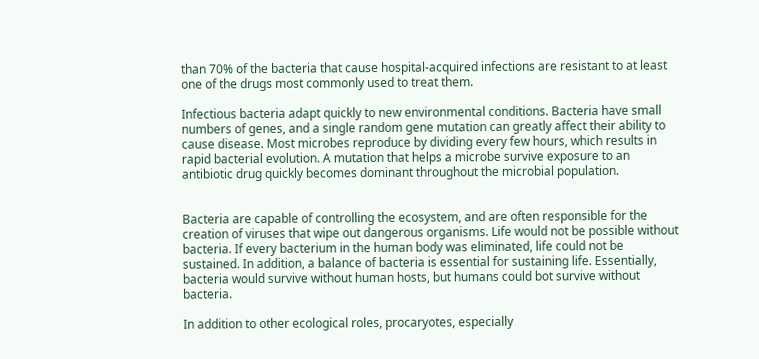than 70% of the bacteria that cause hospital-acquired infections are resistant to at least one of the drugs most commonly used to treat them.

Infectious bacteria adapt quickly to new environmental conditions. Bacteria have small numbers of genes, and a single random gene mutation can greatly affect their ability to cause disease. Most microbes reproduce by dividing every few hours, which results in rapid bacterial evolution. A mutation that helps a microbe survive exposure to an antibiotic drug quickly becomes dominant throughout the microbial population.


Bacteria are capable of controlling the ecosystem, and are often responsible for the creation of viruses that wipe out dangerous organisms. Life would not be possible without bacteria. If every bacterium in the human body was eliminated, life could not be sustained. In addition, a balance of bacteria is essential for sustaining life. Essentially, bacteria would survive without human hosts, but humans could bot survive without bacteria.

In addition to other ecological roles, procaryotes, especially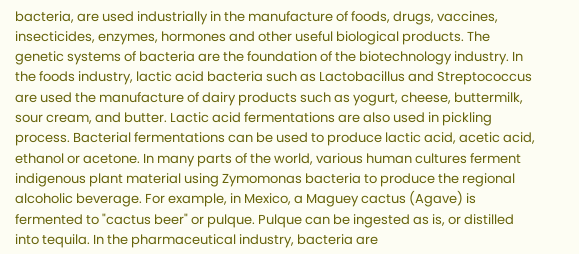bacteria, are used industrially in the manufacture of foods, drugs, vaccines, insecticides, enzymes, hormones and other useful biological products. The genetic systems of bacteria are the foundation of the biotechnology industry. In the foods industry, lactic acid bacteria such as Lactobacillus and Streptococcus are used the manufacture of dairy products such as yogurt, cheese, buttermilk, sour cream, and butter. Lactic acid fermentations are also used in pickling process. Bacterial fermentations can be used to produce lactic acid, acetic acid, ethanol or acetone. In many parts of the world, various human cultures ferment indigenous plant material using Zymomonas bacteria to produce the regional alcoholic beverage. For example, in Mexico, a Maguey cactus (Agave) is fermented to "cactus beer" or pulque. Pulque can be ingested as is, or distilled into tequila. In the pharmaceutical industry, bacteria are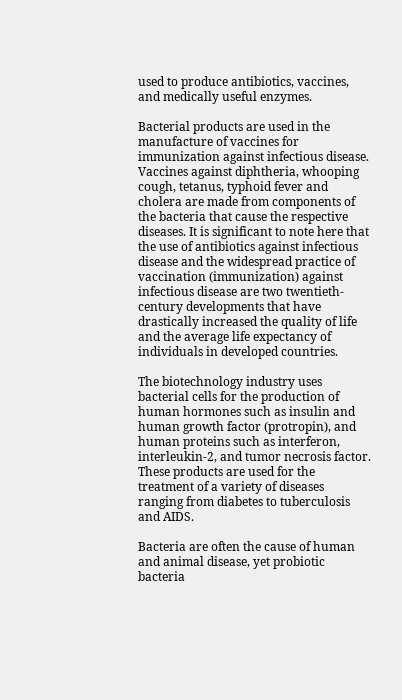used to produce antibiotics, vaccines, and medically useful enzymes.

Bacterial products are used in the manufacture of vaccines for immunization against infectious disease. Vaccines against diphtheria, whooping cough, tetanus, typhoid fever and cholera are made from components of the bacteria that cause the respective diseases. It is significant to note here that the use of antibiotics against infectious disease and the widespread practice of vaccination (immunization) against infectious disease are two twentieth-century developments that have drastically increased the quality of life and the average life expectancy of individuals in developed countries.

The biotechnology industry uses bacterial cells for the production of human hormones such as insulin and human growth factor (protropin), and human proteins such as interferon, interleukin-2, and tumor necrosis factor. These products are used for the treatment of a variety of diseases ranging from diabetes to tuberculosis and AIDS.

Bacteria are often the cause of human and animal disease, yet probiotic bacteria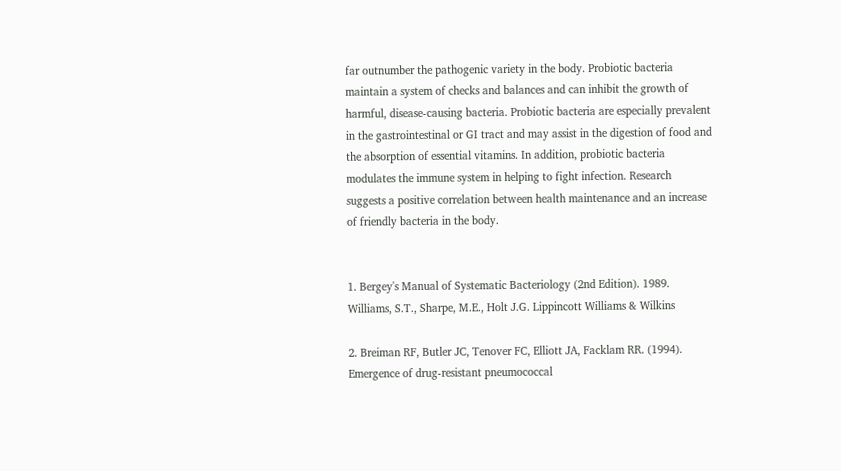far outnumber the pathogenic variety in the body. Probiotic bacteria maintain a system of checks and balances and can inhibit the growth of harmful, disease-causing bacteria. Probiotic bacteria are especially prevalent in the gastrointestinal or GI tract and may assist in the digestion of food and the absorption of essential vitamins. In addition, probiotic bacteria modulates the immune system in helping to fight infection. Research suggests a positive correlation between health maintenance and an increase of friendly bacteria in the body.


1. Bergey's Manual of Systematic Bacteriology (2nd Edition). 1989. Williams, S.T., Sharpe, M.E., Holt J.G. Lippincott Williams & Wilkins

2. Breiman RF, Butler JC, Tenover FC, Elliott JA, Facklam RR. (1994). Emergence of drug-resistant pneumococcal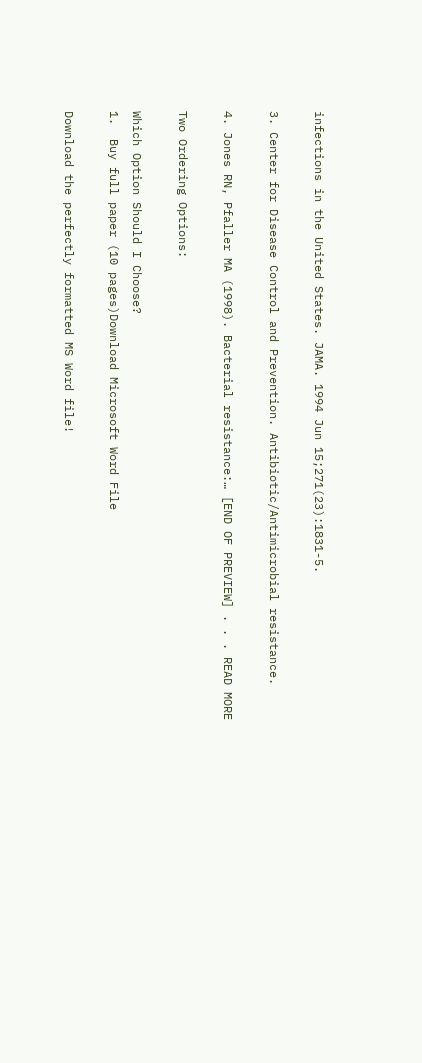infections in the United States. JAMA. 1994 Jun 15;271(23):1831-5.

3. Center for Disease Control and Prevention. Antibiotic/Antimicrobial resistance.

4. Jones RN, Pfaller MA (1998). Bacterial resistance:… [END OF PREVIEW] . . . READ MORE

Two Ordering Options:

Which Option Should I Choose?
1.  Buy full paper (10 pages)Download Microsoft Word File

Download the perfectly formatted MS Word file!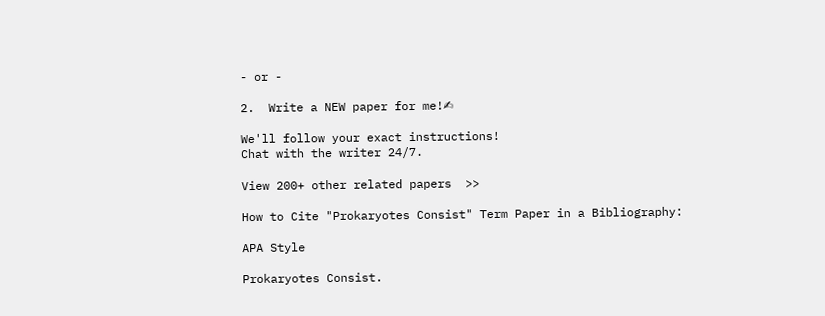- or -

2.  Write a NEW paper for me!✍

We'll follow your exact instructions!
Chat with the writer 24/7.

View 200+ other related papers  >>

How to Cite "Prokaryotes Consist" Term Paper in a Bibliography:

APA Style

Prokaryotes Consist.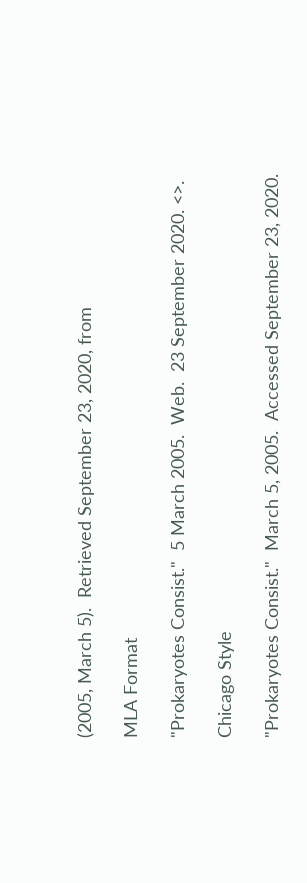(2005, March 5).  Retrieved September 23, 2020, from

MLA Format

"Prokaryotes Consist."  5 March 2005.  Web.  23 September 2020. <>.

Chicago Style

"Prokaryotes Consist."  March 5, 2005.  Accessed September 23, 2020.